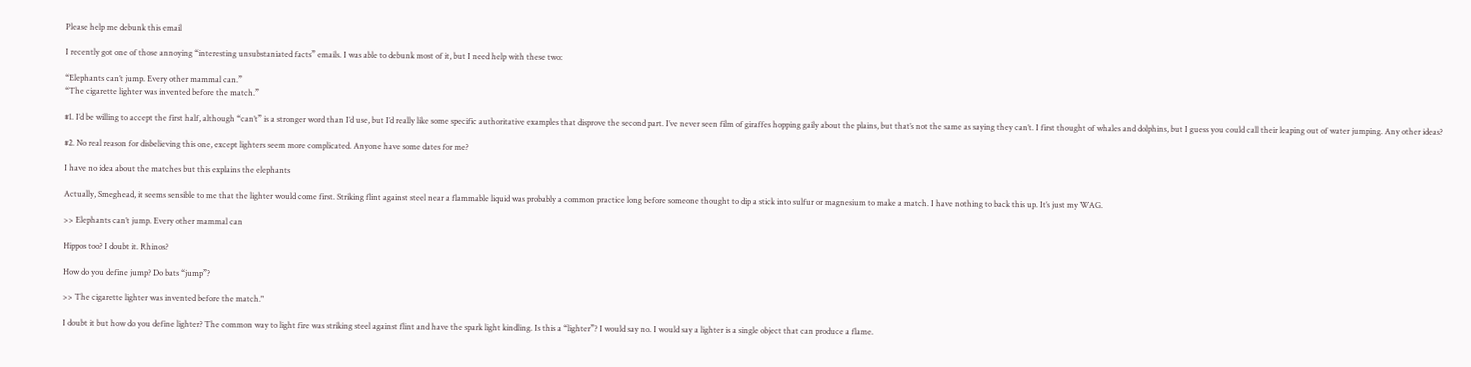Please help me debunk this email

I recently got one of those annoying “interesting unsubstaniated facts” emails. I was able to debunk most of it, but I need help with these two:

“Elephants can’t jump. Every other mammal can.”
“The cigarette lighter was invented before the match.”

#1. I’d be willing to accept the first half, although “can’t” is a stronger word than I’d use, but I’d really like some specific authoritative examples that disprove the second part. I’ve never seen film of giraffes hopping gaily about the plains, but that’s not the same as saying they can’t. I first thought of whales and dolphins, but I guess you could call their leaping out of water jumping. Any other ideas?

#2. No real reason for disbelieving this one, except lighters seem more complicated. Anyone have some dates for me?

I have no idea about the matches but this explains the elephants

Actually, Smeghead, it seems sensible to me that the lighter would come first. Striking flint against steel near a flammable liquid was probably a common practice long before someone thought to dip a stick into sulfur or magnesium to make a match. I have nothing to back this up. It’s just my WAG.

>> Elephants can’t jump. Every other mammal can

Hippos too? I doubt it. Rhinos?

How do you define jump? Do bats “jump”?

>> The cigarette lighter was invented before the match."

I doubt it but how do you define lighter? The common way to light fire was striking steel against flint and have the spark light kindling. Is this a “lighter”? I would say no. I would say a lighter is a single object that can produce a flame.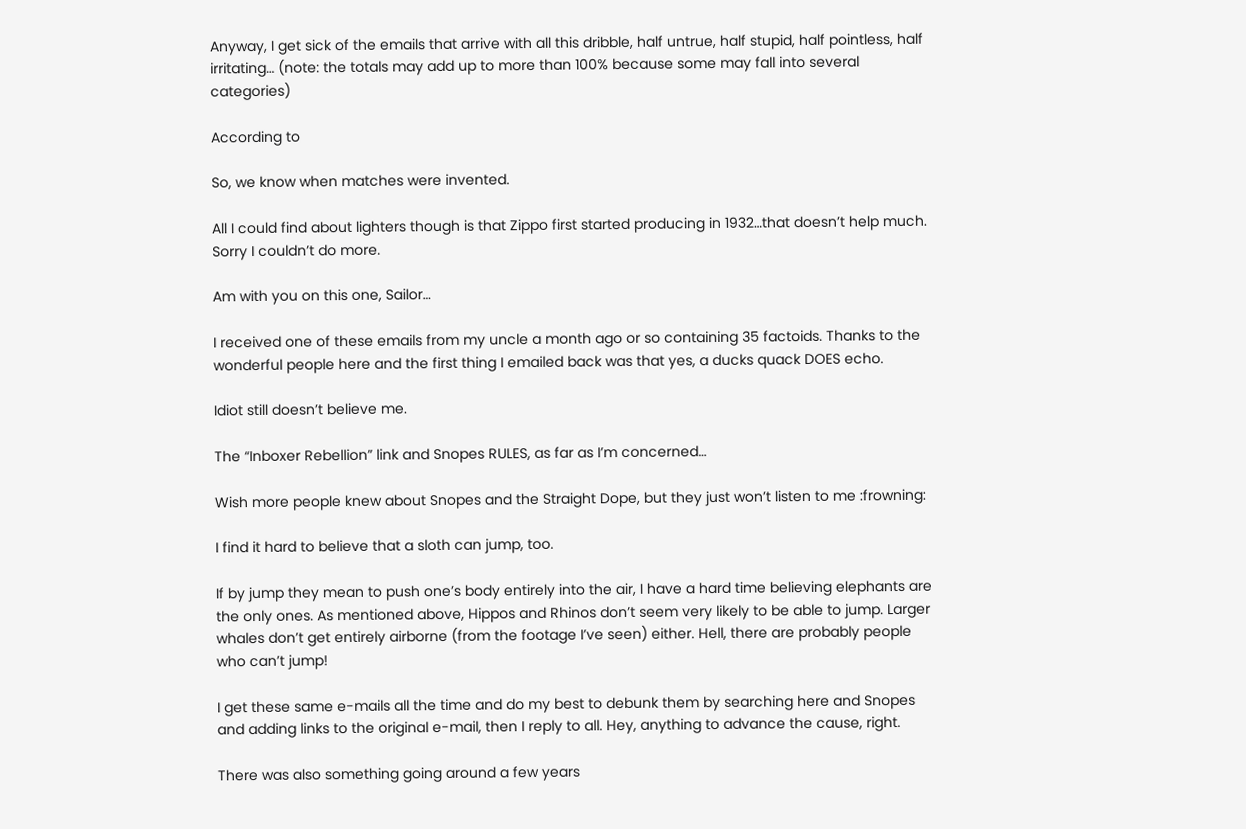Anyway, I get sick of the emails that arrive with all this dribble, half untrue, half stupid, half pointless, half irritating… (note: the totals may add up to more than 100% because some may fall into several categories)

According to

So, we know when matches were invented.

All I could find about lighters though is that Zippo first started producing in 1932…that doesn’t help much.
Sorry I couldn’t do more.

Am with you on this one, Sailor…

I received one of these emails from my uncle a month ago or so containing 35 factoids. Thanks to the wonderful people here and the first thing I emailed back was that yes, a ducks quack DOES echo.

Idiot still doesn’t believe me.

The “Inboxer Rebellion” link and Snopes RULES, as far as I’m concerned…

Wish more people knew about Snopes and the Straight Dope, but they just won’t listen to me :frowning:

I find it hard to believe that a sloth can jump, too.

If by jump they mean to push one’s body entirely into the air, I have a hard time believing elephants are the only ones. As mentioned above, Hippos and Rhinos don’t seem very likely to be able to jump. Larger whales don’t get entirely airborne (from the footage I’ve seen) either. Hell, there are probably people who can’t jump!

I get these same e-mails all the time and do my best to debunk them by searching here and Snopes and adding links to the original e-mail, then I reply to all. Hey, anything to advance the cause, right.

There was also something going around a few years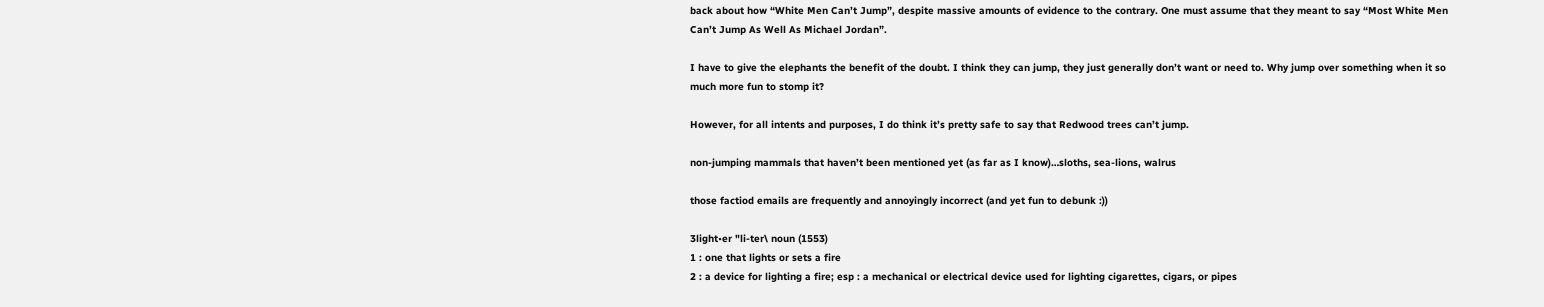back about how “White Men Can’t Jump”, despite massive amounts of evidence to the contrary. One must assume that they meant to say “Most White Men Can’t Jump As Well As Michael Jordan”.

I have to give the elephants the benefit of the doubt. I think they can jump, they just generally don’t want or need to. Why jump over something when it so much more fun to stomp it?

However, for all intents and purposes, I do think it’s pretty safe to say that Redwood trees can’t jump.

non-jumping mammals that haven’t been mentioned yet (as far as I know)…sloths, sea-lions, walrus

those factiod emails are frequently and annoyingly incorrect (and yet fun to debunk :))

3light•er "li-ter\ noun (1553)
1 : one that lights or sets a fire
2 : a device for lighting a fire; esp : a mechanical or electrical device used for lighting cigarettes, cigars, or pipes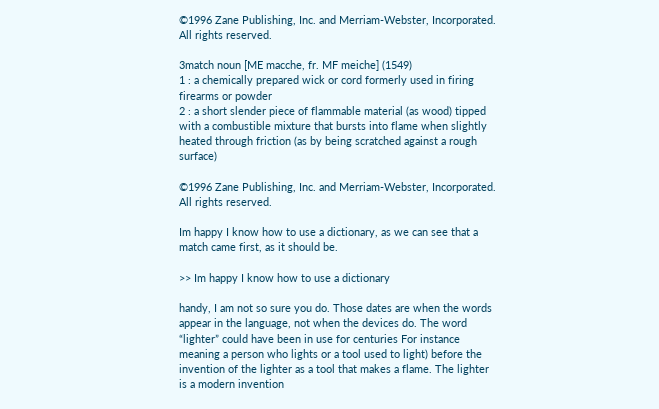©1996 Zane Publishing, Inc. and Merriam-Webster, Incorporated. All rights reserved.

3match noun [ME macche, fr. MF meiche] (1549)
1 : a chemically prepared wick or cord formerly used in firing firearms or powder
2 : a short slender piece of flammable material (as wood) tipped with a combustible mixture that bursts into flame when slightly heated through friction (as by being scratched against a rough surface)

©1996 Zane Publishing, Inc. and Merriam-Webster, Incorporated. All rights reserved.

Im happy I know how to use a dictionary, as we can see that a match came first, as it should be.

>> Im happy I know how to use a dictionary

handy, I am not so sure you do. Those dates are when the words appear in the language, not when the devices do. The word “lighter” could have been in use for centuries For instance meaning a person who lights or a tool used to light) before the invention of the lighter as a tool that makes a flame. The lighter is a modern invention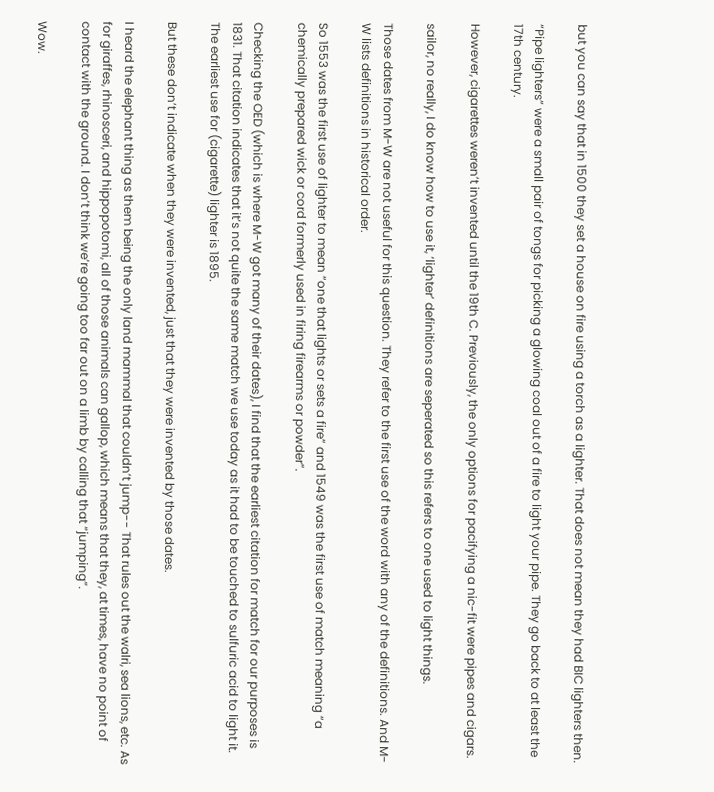but you can say that in 1500 they set a house on fire using a torch as a lighter. That does not mean they had BIC lighters then.

“Pipe lighters” were a small pair of tongs for picking a glowing coal out of a fire to light your pipe. They go back to at least the 17th century.

However, cigarettes weren’t invented until the 19th C. Previously, the only options for pacifying a nic-fit were pipes and cigars.

sailor, no really, I do know how to use it, ‘lighter’ definitions are seperated so this refers to one used to light things.

Those dates from M-W are not useful for this question. They refer to the first use of the word with any of the definitions. And M-W lists definitions in historical order.

So 1553 was the first use of lighter to mean “one that lights or sets a fire” and 1549 was the first use of match meaning “a chemically prepared wick or cord formerly used in firing firearms or powder”.

Checking the OED (which is where M-W got many of their dates), I find that the earliest citation for match for our purposes is 1831. That citation indicates that it’s not quite the same match we use today as it had to be touched to sulfuric acid to light it. The earliest use for (cigarette) lighter is 1895.

But these don’t indicate when they were invented, just that they were invented by those dates.

I heard the elephant thing as them being the only land mammal that couldn’t jump-- That rules out the walri, sea lions, etc. As for giraffes, rhinosceri, and hippopotomi, all of those animals can gallop, which means that they, at times, have no point of contact with the ground. I don’t think we’re going too far out on a limb by calling that “jumping”.

Wow.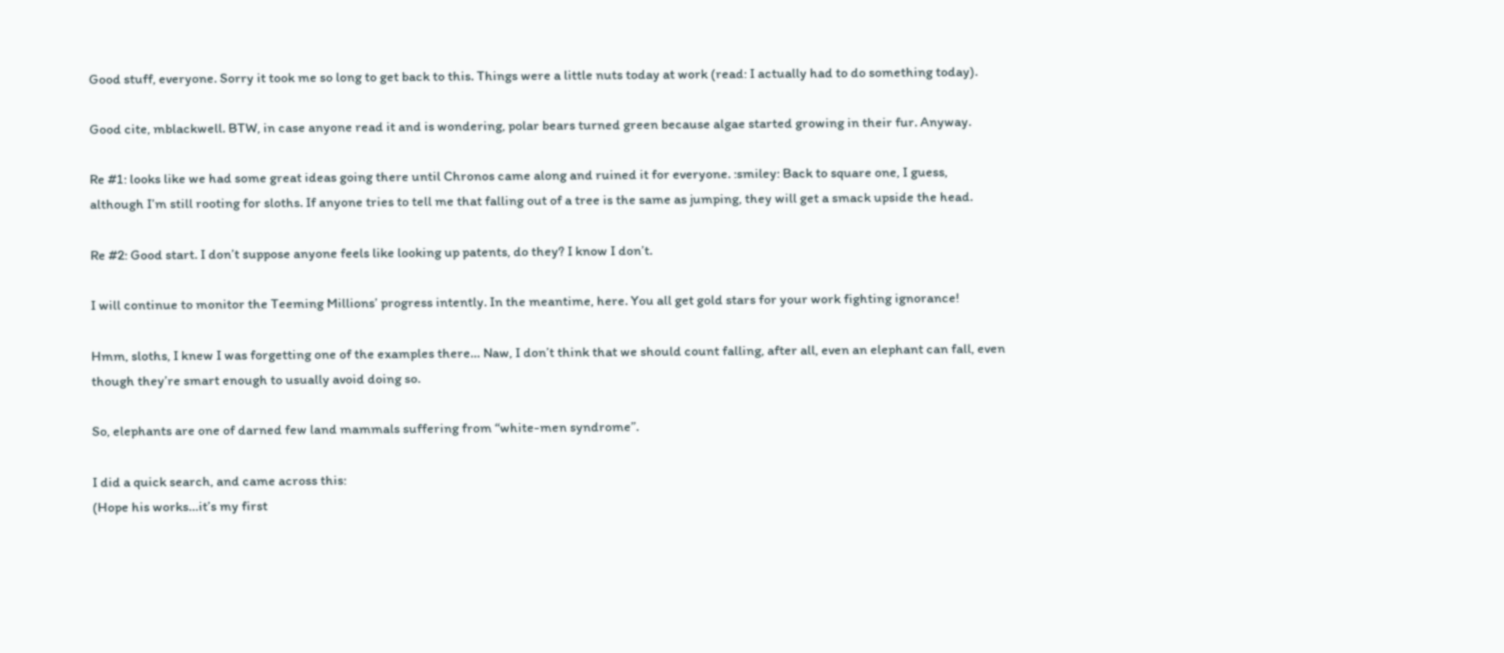Good stuff, everyone. Sorry it took me so long to get back to this. Things were a little nuts today at work (read: I actually had to do something today).

Good cite, mblackwell. BTW, in case anyone read it and is wondering, polar bears turned green because algae started growing in their fur. Anyway.

Re #1: looks like we had some great ideas going there until Chronos came along and ruined it for everyone. :smiley: Back to square one, I guess, although I’m still rooting for sloths. If anyone tries to tell me that falling out of a tree is the same as jumping, they will get a smack upside the head.

Re #2: Good start. I don’t suppose anyone feels like looking up patents, do they? I know I don’t.

I will continue to monitor the Teeming Millions’ progress intently. In the meantime, here. You all get gold stars for your work fighting ignorance!

Hmm, sloths, I knew I was forgetting one of the examples there… Naw, I don’t think that we should count falling, after all, even an elephant can fall, even though they’re smart enough to usually avoid doing so.

So, elephants are one of darned few land mammals suffering from “white-men syndrome”.

I did a quick search, and came across this:
(Hope his works…it’s my first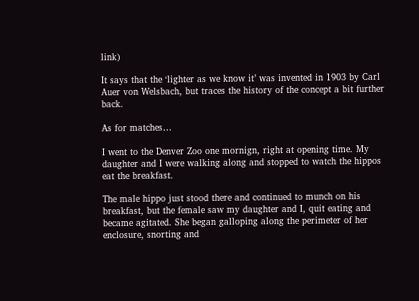link)

It says that the ‘lighter as we know it’ was invented in 1903 by Carl Auer von Welsbach, but traces the history of the concept a bit further back.

As for matches…

I went to the Denver Zoo one mornign, right at opening time. My daughter and I were walking along and stopped to watch the hippos eat the breakfast.

The male hippo just stood there and continued to munch on his breakfast, but the female saw my daughter and I, quit eating and became agitated. She began galloping along the perimeter of her enclosure, snorting and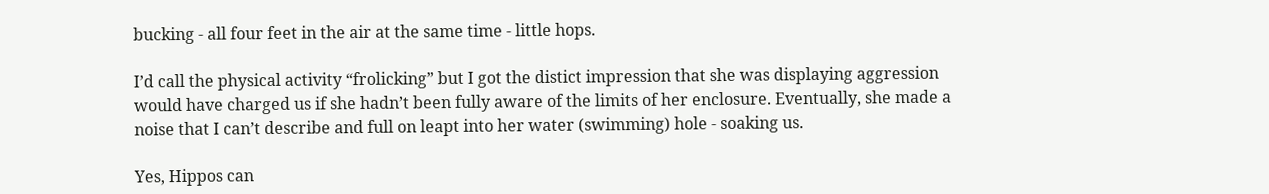bucking - all four feet in the air at the same time - little hops.

I’d call the physical activity “frolicking” but I got the distict impression that she was displaying aggression would have charged us if she hadn’t been fully aware of the limits of her enclosure. Eventually, she made a noise that I can’t describe and full on leapt into her water (swimming) hole - soaking us.

Yes, Hippos can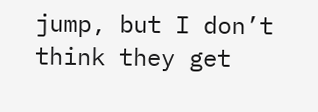jump, but I don’t think they get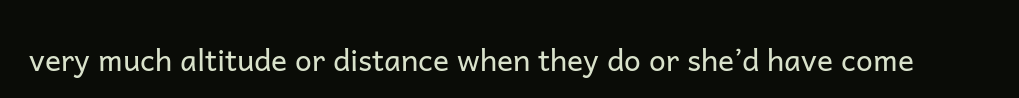very much altitude or distance when they do or she’d have come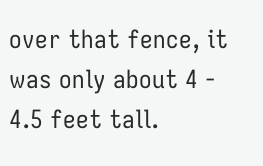over that fence, it was only about 4 - 4.5 feet tall.